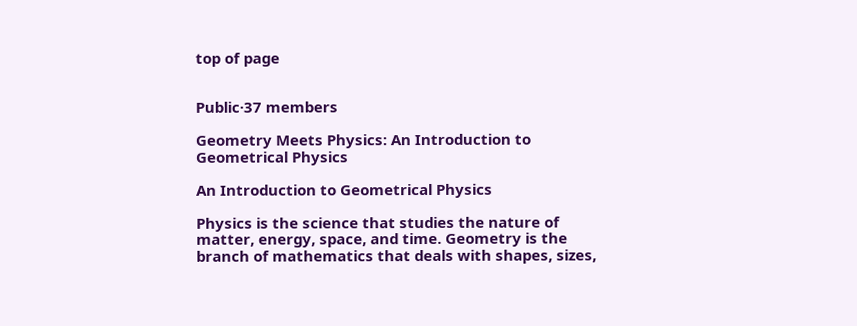top of page


Public·37 members

Geometry Meets Physics: An Introduction to Geometrical Physics

An Introduction to Geometrical Physics

Physics is the science that studies the nature of matter, energy, space, and time. Geometry is the branch of mathematics that deals with shapes, sizes,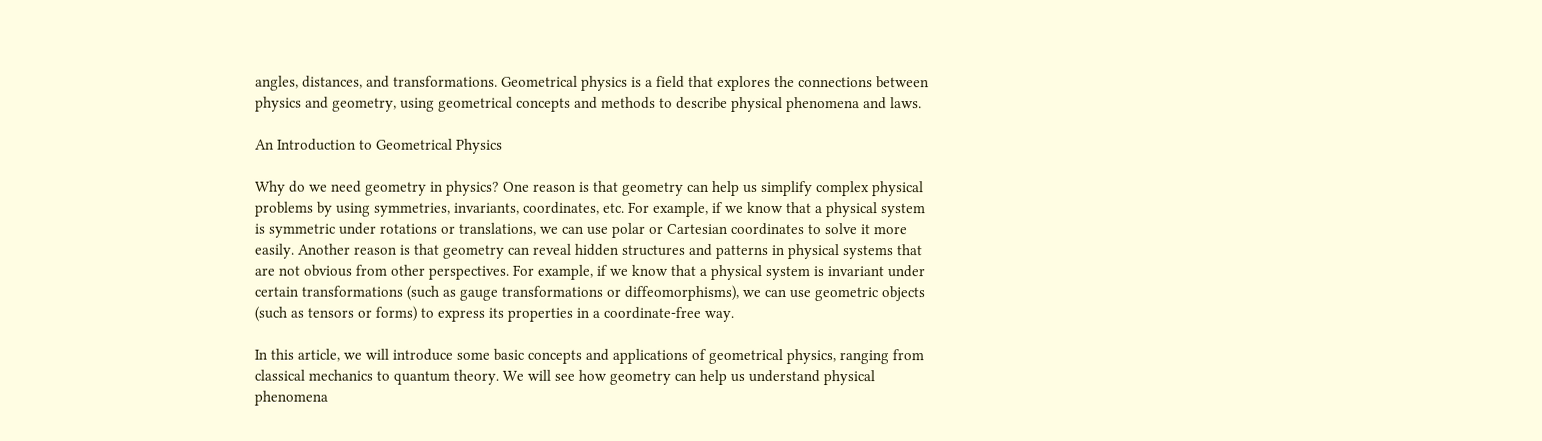angles, distances, and transformations. Geometrical physics is a field that explores the connections between physics and geometry, using geometrical concepts and methods to describe physical phenomena and laws.

An Introduction to Geometrical Physics

Why do we need geometry in physics? One reason is that geometry can help us simplify complex physical problems by using symmetries, invariants, coordinates, etc. For example, if we know that a physical system is symmetric under rotations or translations, we can use polar or Cartesian coordinates to solve it more easily. Another reason is that geometry can reveal hidden structures and patterns in physical systems that are not obvious from other perspectives. For example, if we know that a physical system is invariant under certain transformations (such as gauge transformations or diffeomorphisms), we can use geometric objects (such as tensors or forms) to express its properties in a coordinate-free way.

In this article, we will introduce some basic concepts and applications of geometrical physics, ranging from classical mechanics to quantum theory. We will see how geometry can help us understand physical phenomena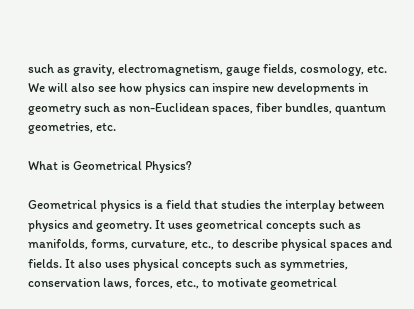such as gravity, electromagnetism, gauge fields, cosmology, etc. We will also see how physics can inspire new developments in geometry such as non-Euclidean spaces, fiber bundles, quantum geometries, etc.

What is Geometrical Physics?

Geometrical physics is a field that studies the interplay between physics and geometry. It uses geometrical concepts such as manifolds, forms, curvature, etc., to describe physical spaces and fields. It also uses physical concepts such as symmetries, conservation laws, forces, etc., to motivate geometrical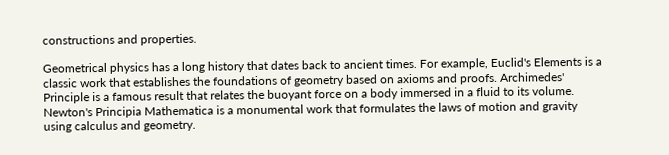constructions and properties.

Geometrical physics has a long history that dates back to ancient times. For example, Euclid's Elements is a classic work that establishes the foundations of geometry based on axioms and proofs. Archimedes' Principle is a famous result that relates the buoyant force on a body immersed in a fluid to its volume. Newton's Principia Mathematica is a monumental work that formulates the laws of motion and gravity using calculus and geometry.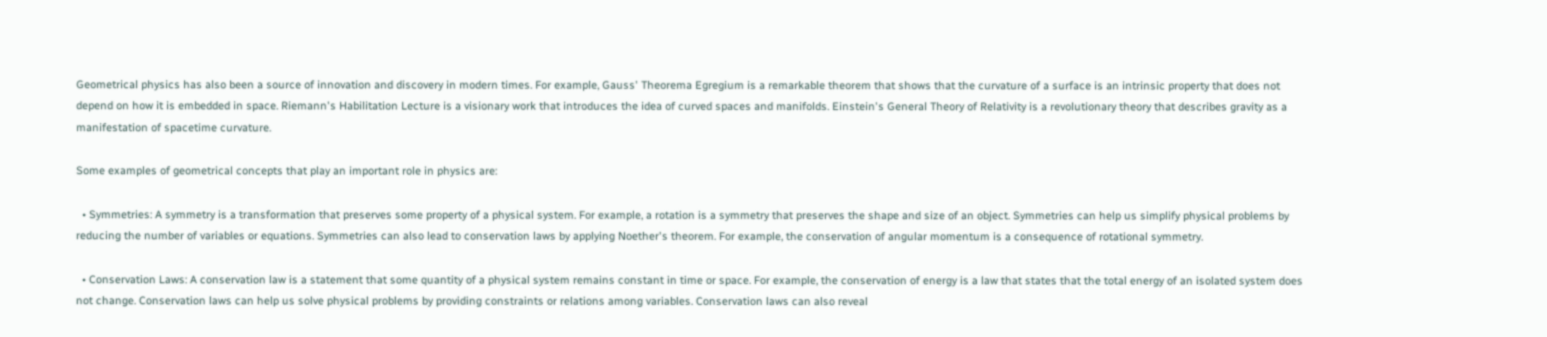Geometrical physics has also been a source of innovation and discovery in modern times. For example, Gauss' Theorema Egregium is a remarkable theorem that shows that the curvature of a surface is an intrinsic property that does not depend on how it is embedded in space. Riemann's Habilitation Lecture is a visionary work that introduces the idea of curved spaces and manifolds. Einstein's General Theory of Relativity is a revolutionary theory that describes gravity as a manifestation of spacetime curvature.

Some examples of geometrical concepts that play an important role in physics are:

  • Symmetries: A symmetry is a transformation that preserves some property of a physical system. For example, a rotation is a symmetry that preserves the shape and size of an object. Symmetries can help us simplify physical problems by reducing the number of variables or equations. Symmetries can also lead to conservation laws by applying Noether's theorem. For example, the conservation of angular momentum is a consequence of rotational symmetry.

  • Conservation Laws: A conservation law is a statement that some quantity of a physical system remains constant in time or space. For example, the conservation of energy is a law that states that the total energy of an isolated system does not change. Conservation laws can help us solve physical problems by providing constraints or relations among variables. Conservation laws can also reveal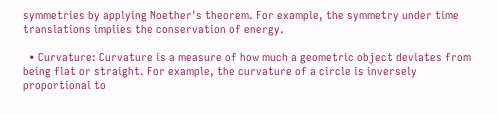symmetries by applying Noether's theorem. For example, the symmetry under time translations implies the conservation of energy.

  • Curvature: Curvature is a measure of how much a geometric object deviates from being flat or straight. For example, the curvature of a circle is inversely proportional to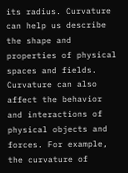its radius. Curvature can help us describe the shape and properties of physical spaces and fields. Curvature can also affect the behavior and interactions of physical objects and forces. For example, the curvature of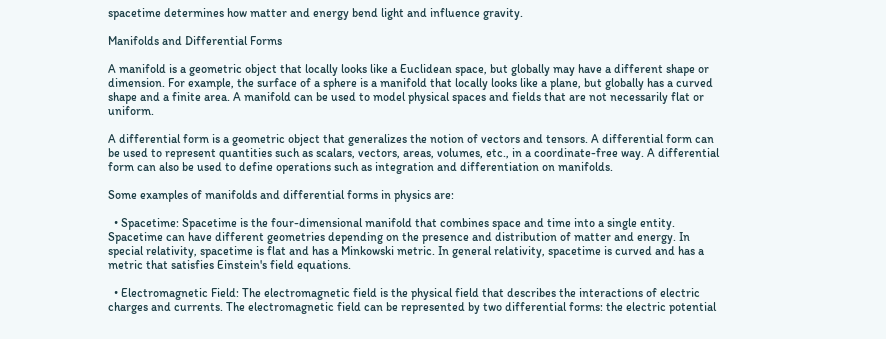spacetime determines how matter and energy bend light and influence gravity.

Manifolds and Differential Forms

A manifold is a geometric object that locally looks like a Euclidean space, but globally may have a different shape or dimension. For example, the surface of a sphere is a manifold that locally looks like a plane, but globally has a curved shape and a finite area. A manifold can be used to model physical spaces and fields that are not necessarily flat or uniform.

A differential form is a geometric object that generalizes the notion of vectors and tensors. A differential form can be used to represent quantities such as scalars, vectors, areas, volumes, etc., in a coordinate-free way. A differential form can also be used to define operations such as integration and differentiation on manifolds.

Some examples of manifolds and differential forms in physics are:

  • Spacetime: Spacetime is the four-dimensional manifold that combines space and time into a single entity. Spacetime can have different geometries depending on the presence and distribution of matter and energy. In special relativity, spacetime is flat and has a Minkowski metric. In general relativity, spacetime is curved and has a metric that satisfies Einstein's field equations.

  • Electromagnetic Field: The electromagnetic field is the physical field that describes the interactions of electric charges and currents. The electromagnetic field can be represented by two differential forms: the electric potential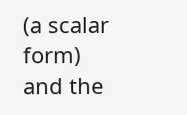(a scalar form) and the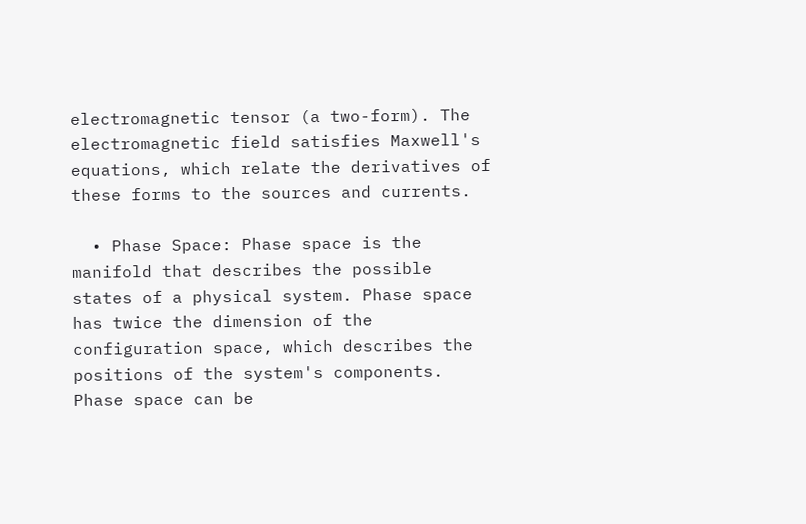electromagnetic tensor (a two-form). The electromagnetic field satisfies Maxwell's equations, which relate the derivatives of these forms to the sources and currents.

  • Phase Space: Phase space is the manifold that describes the possible states of a physical system. Phase space has twice the dimension of the configuration space, which describes the positions of the system's components. Phase space can be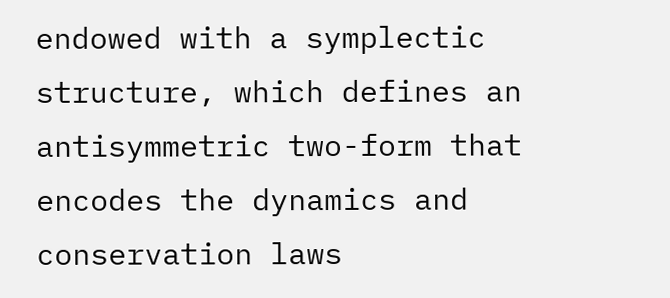endowed with a symplectic structure, which defines an antisymmetric two-form that encodes the dynamics and conservation laws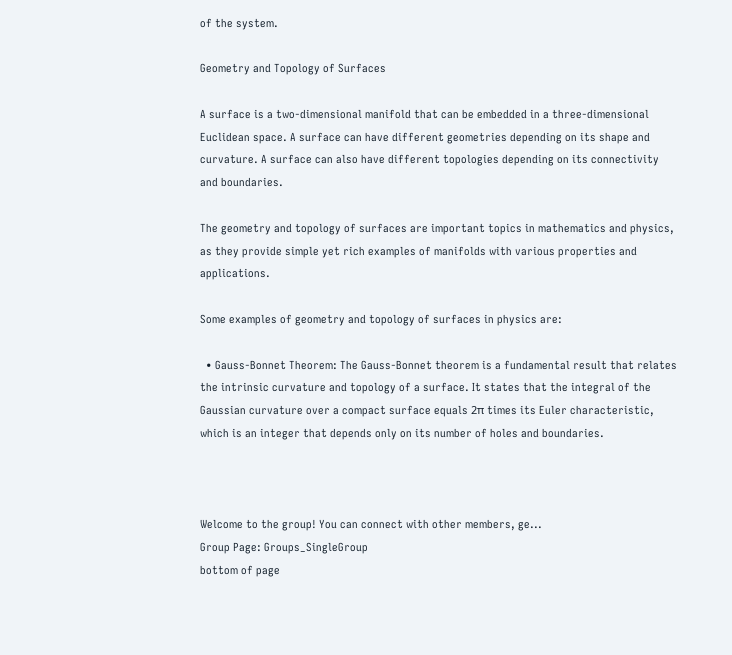of the system.

Geometry and Topology of Surfaces

A surface is a two-dimensional manifold that can be embedded in a three-dimensional Euclidean space. A surface can have different geometries depending on its shape and curvature. A surface can also have different topologies depending on its connectivity and boundaries.

The geometry and topology of surfaces are important topics in mathematics and physics, as they provide simple yet rich examples of manifolds with various properties and applications.

Some examples of geometry and topology of surfaces in physics are:

  • Gauss-Bonnet Theorem: The Gauss-Bonnet theorem is a fundamental result that relates the intrinsic curvature and topology of a surface. It states that the integral of the Gaussian curvature over a compact surface equals 2π times its Euler characteristic, which is an integer that depends only on its number of holes and boundaries.



Welcome to the group! You can connect with other members, ge...
Group Page: Groups_SingleGroup
bottom of page